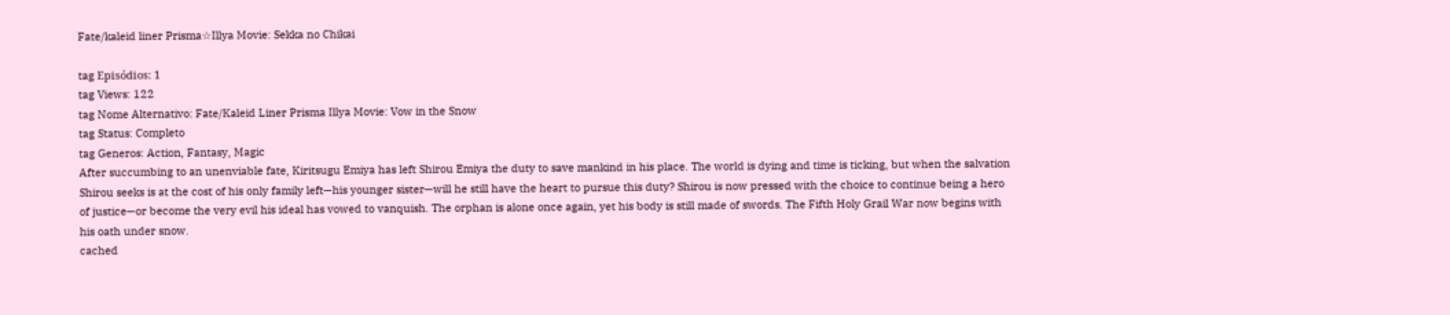Fate/kaleid liner Prisma☆Illya Movie: Sekka no Chikai

tag Episódios: 1
tag Views: 122
tag Nome Alternativo: Fate/Kaleid Liner Prisma Illya Movie: Vow in the Snow
tag Status: Completo
tag Generos: Action, Fantasy, Magic
After succumbing to an unenviable fate, Kiritsugu Emiya has left Shirou Emiya the duty to save mankind in his place. The world is dying and time is ticking, but when the salvation Shirou seeks is at the cost of his only family left—his younger sister—will he still have the heart to pursue this duty? Shirou is now pressed with the choice to continue being a hero of justice—or become the very evil his ideal has vowed to vanquish. The orphan is alone once again, yet his body is still made of swords. The Fifth Holy Grail War now begins with his oath under snow.
cached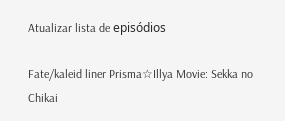Atualizar lista de episódios

Fate/kaleid liner Prisma☆Illya Movie: Sekka no Chikai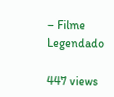– Filme Legendado

447 views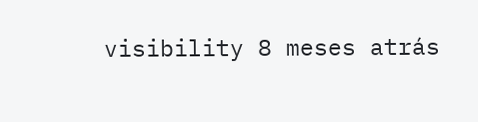visibility 8 meses atrás